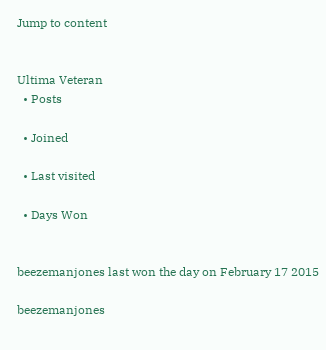Jump to content


Ultima Veteran
  • Posts

  • Joined

  • Last visited

  • Days Won


beezemanjones last won the day on February 17 2015

beezemanjones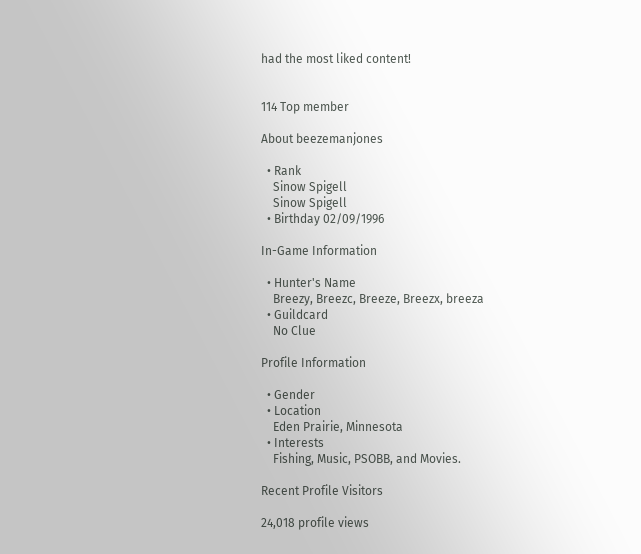had the most liked content!


114 Top member

About beezemanjones

  • Rank
    Sinow Spigell
    Sinow Spigell
  • Birthday 02/09/1996

In-Game Information

  • Hunter's Name
    Breezy, Breezc, Breeze, Breezx, breeza
  • Guildcard
    No Clue

Profile Information

  • Gender
  • Location
    Eden Prairie, Minnesota
  • Interests
    Fishing, Music, PSOBB, and Movies.

Recent Profile Visitors

24,018 profile views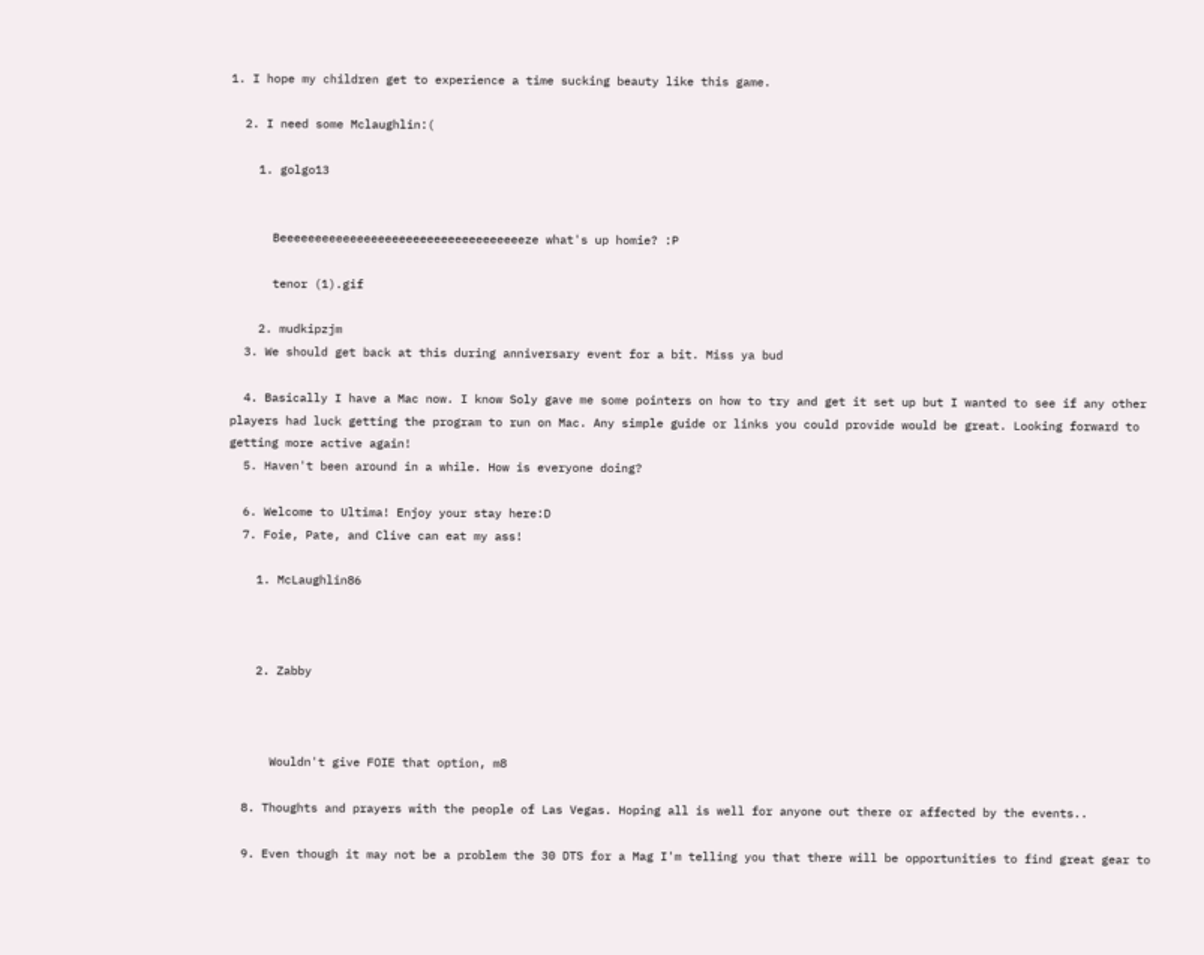1. I hope my children get to experience a time sucking beauty like this game.

  2. I need some Mclaughlin:(

    1. golgo13


      Beeeeeeeeeeeeeeeeeeeeeeeeeeeeeeeeeeeze what's up homie? :P

      tenor (1).gif

    2. mudkipzjm
  3. We should get back at this during anniversary event for a bit. Miss ya bud

  4. Basically I have a Mac now. I know Soly gave me some pointers on how to try and get it set up but I wanted to see if any other players had luck getting the program to run on Mac. Any simple guide or links you could provide would be great. Looking forward to getting more active again!
  5. Haven't been around in a while. How is everyone doing?

  6. Welcome to Ultima! Enjoy your stay here:D
  7. Foie, Pate, and Clive can eat my ass!

    1. McLaughlin86



    2. Zabby



      Wouldn't give FOIE that option, m8

  8. Thoughts and prayers with the people of Las Vegas. Hoping all is well for anyone out there or affected by the events..

  9. Even though it may not be a problem the 30 DTS for a Mag I'm telling you that there will be opportunities to find great gear to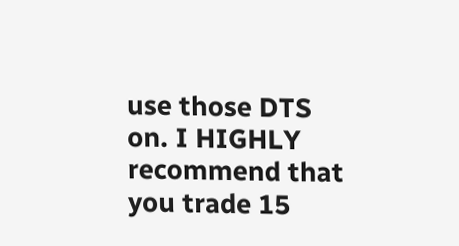use those DTS on. I HIGHLY recommend that you trade 15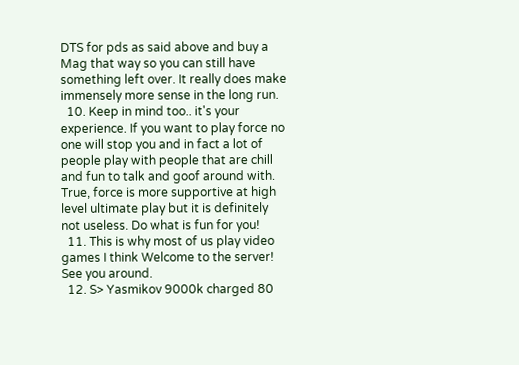DTS for pds as said above and buy a Mag that way so you can still have something left over. It really does make immensely more sense in the long run.
  10. Keep in mind too.. it's your experience. If you want to play force no one will stop you and in fact a lot of people play with people that are chill and fun to talk and goof around with. True, force is more supportive at high level ultimate play but it is definitely not useless. Do what is fun for you!
  11. This is why most of us play video games I think Welcome to the server! See you around.
  12. S> Yasmikov 9000k charged 80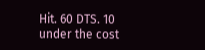Hit. 60 DTS. 10 under the cost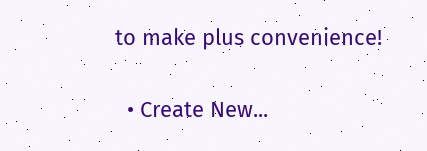to make plus convenience!

  • Create New...